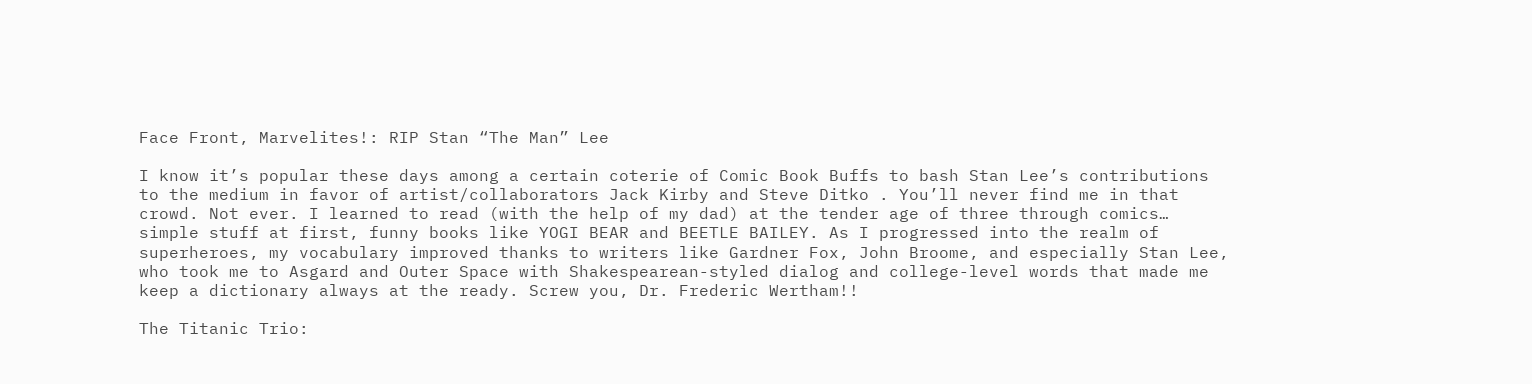Face Front, Marvelites!: RIP Stan “The Man” Lee

I know it’s popular these days among a certain coterie of Comic Book Buffs to bash Stan Lee’s contributions to the medium in favor of artist/collaborators Jack Kirby and Steve Ditko . You’ll never find me in that crowd. Not ever. I learned to read (with the help of my dad) at the tender age of three through comics… simple stuff at first, funny books like YOGI BEAR and BEETLE BAILEY. As I progressed into the realm of superheroes, my vocabulary improved thanks to writers like Gardner Fox, John Broome, and especially Stan Lee, who took me to Asgard and Outer Space with Shakespearean-styled dialog and college-level words that made me keep a dictionary always at the ready. Screw you, Dr. Frederic Wertham!!

The Titanic Trio: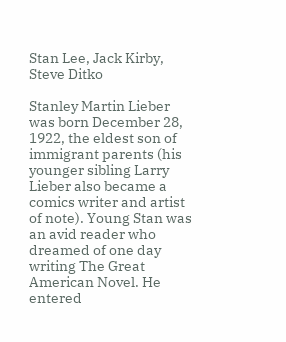Stan Lee, Jack Kirby, Steve Ditko

Stanley Martin Lieber was born December 28, 1922, the eldest son of immigrant parents (his younger sibling Larry Lieber also became a comics writer and artist of note). Young Stan was an avid reader who dreamed of one day writing The Great American Novel. He entered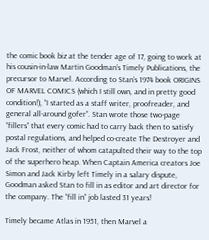the comic book biz at the tender age of 17, going to work at his cousin-in-law Martin Goodman’s Timely Publications, the precursor to Marvel. According to Stan’s 1974 book ORIGINS OF MARVEL COMICS (which I still own, and in pretty good condition!), “I started as a staff writer, proofreader, and general all-around gofer”. Stan wrote those two-page “fillers” that every comic had to carry back then to satisfy postal regulations, and helped co-create The Destroyer and Jack Frost, neither of whom catapulted their way to the top of the superhero heap. When Captain America creators Joe Simon and Jack Kirby left Timely in a salary dispute, Goodman asked Stan to fill in as editor and art director for the company. The “fill in” job lasted 31 years!

Timely became Atlas in 1951, then Marvel a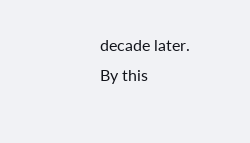decade later. By this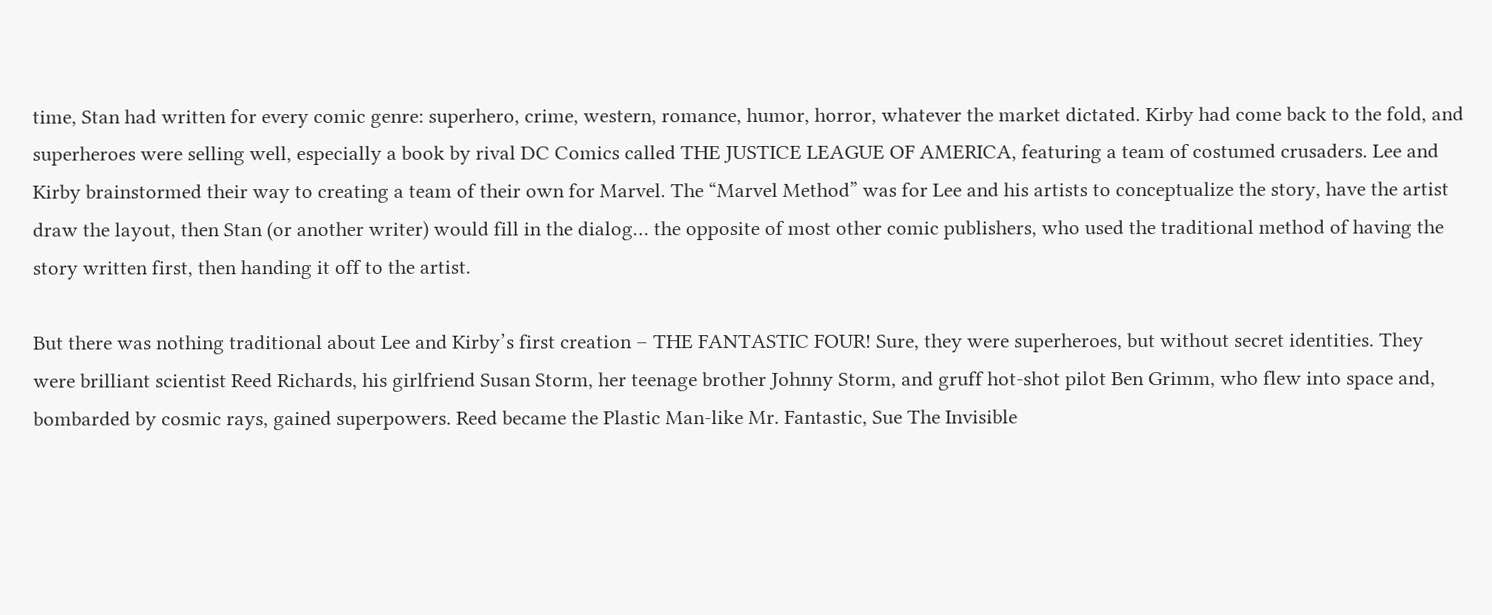time, Stan had written for every comic genre: superhero, crime, western, romance, humor, horror, whatever the market dictated. Kirby had come back to the fold, and superheroes were selling well, especially a book by rival DC Comics called THE JUSTICE LEAGUE OF AMERICA, featuring a team of costumed crusaders. Lee and Kirby brainstormed their way to creating a team of their own for Marvel. The “Marvel Method” was for Lee and his artists to conceptualize the story, have the artist draw the layout, then Stan (or another writer) would fill in the dialog… the opposite of most other comic publishers, who used the traditional method of having the story written first, then handing it off to the artist.

But there was nothing traditional about Lee and Kirby’s first creation – THE FANTASTIC FOUR! Sure, they were superheroes, but without secret identities. They were brilliant scientist Reed Richards, his girlfriend Susan Storm, her teenage brother Johnny Storm, and gruff hot-shot pilot Ben Grimm, who flew into space and, bombarded by cosmic rays, gained superpowers. Reed became the Plastic Man-like Mr. Fantastic, Sue The Invisible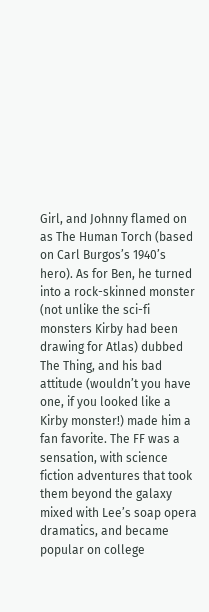Girl, and Johnny flamed on as The Human Torch (based on Carl Burgos’s 1940’s hero). As for Ben, he turned into a rock-skinned monster (not unlike the sci-fi monsters Kirby had been drawing for Atlas) dubbed The Thing, and his bad attitude (wouldn’t you have one, if you looked like a Kirby monster!) made him a fan favorite. The FF was a sensation, with science fiction adventures that took them beyond the galaxy mixed with Lee’s soap opera dramatics, and became popular on college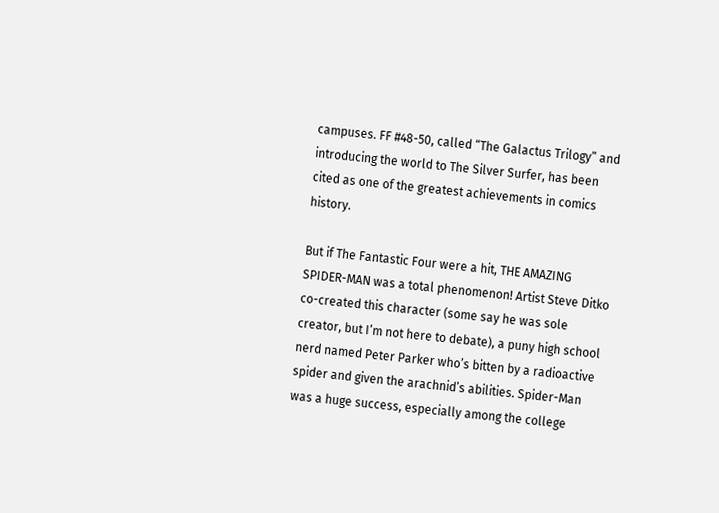campuses. FF #48-50, called “The Galactus Trilogy” and introducing the world to The Silver Surfer, has been cited as one of the greatest achievements in comics history.

But if The Fantastic Four were a hit, THE AMAZING SPIDER-MAN was a total phenomenon! Artist Steve Ditko co-created this character (some say he was sole creator, but I’m not here to debate), a puny high school nerd named Peter Parker who’s bitten by a radioactive spider and given the arachnid’s abilities. Spider-Man was a huge success, especially among the college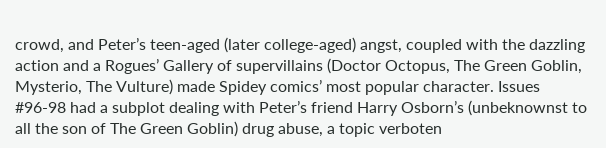crowd, and Peter’s teen-aged (later college-aged) angst, coupled with the dazzling action and a Rogues’ Gallery of supervillains (Doctor Octopus, The Green Goblin, Mysterio, The Vulture) made Spidey comics’ most popular character. Issues #96-98 had a subplot dealing with Peter’s friend Harry Osborn’s (unbeknownst to all the son of The Green Goblin) drug abuse, a topic verboten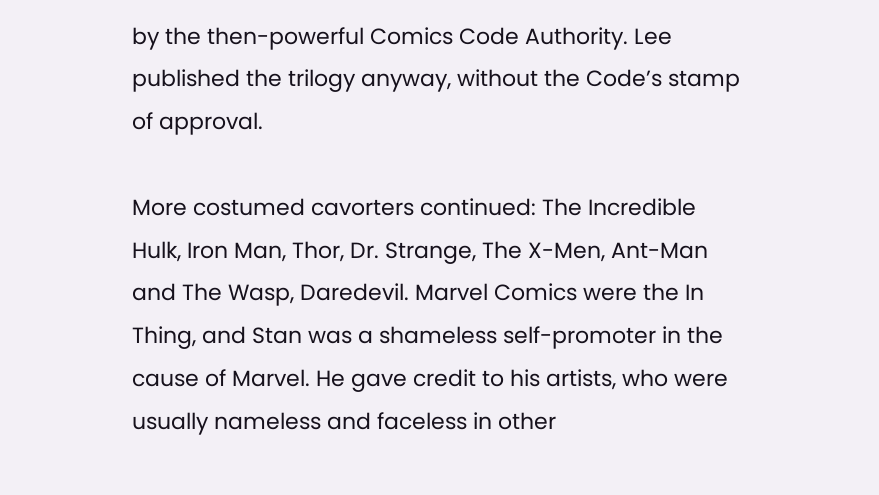by the then-powerful Comics Code Authority. Lee published the trilogy anyway, without the Code’s stamp of approval.

More costumed cavorters continued: The Incredible Hulk, Iron Man, Thor, Dr. Strange, The X-Men, Ant-Man and The Wasp, Daredevil. Marvel Comics were the In Thing, and Stan was a shameless self-promoter in the cause of Marvel. He gave credit to his artists, who were usually nameless and faceless in other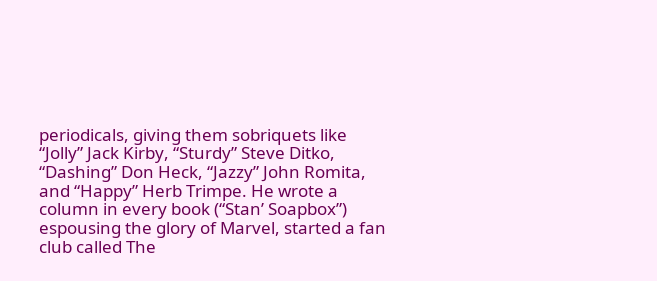periodicals, giving them sobriquets like “Jolly” Jack Kirby, “Sturdy” Steve Ditko, “Dashing” Don Heck, “Jazzy” John Romita, and “Happy” Herb Trimpe. He wrote a column in every book (“Stan’ Soapbox”) espousing the glory of Marvel, started a fan club called The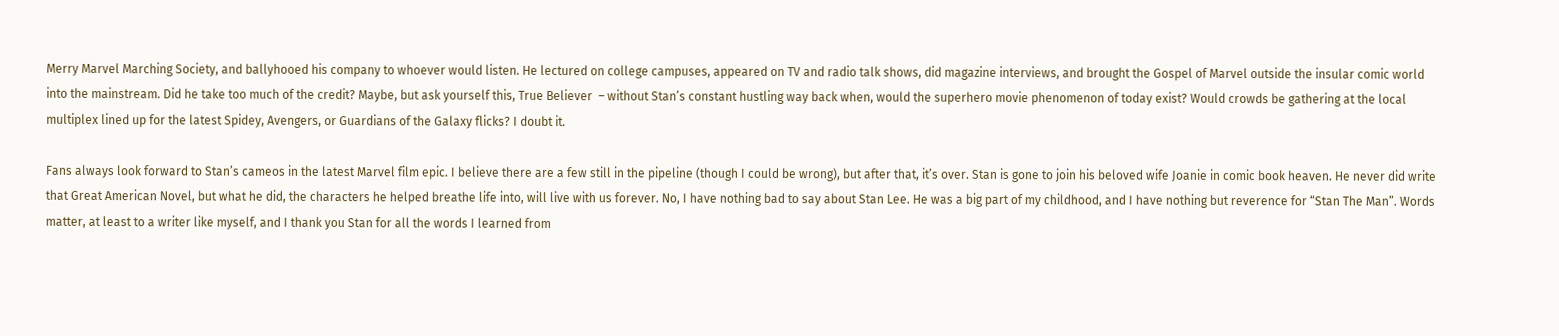Merry Marvel Marching Society, and ballyhooed his company to whoever would listen. He lectured on college campuses, appeared on TV and radio talk shows, did magazine interviews, and brought the Gospel of Marvel outside the insular comic world into the mainstream. Did he take too much of the credit? Maybe, but ask yourself this, True Believer  – without Stan’s constant hustling way back when, would the superhero movie phenomenon of today exist? Would crowds be gathering at the local multiplex lined up for the latest Spidey, Avengers, or Guardians of the Galaxy flicks? I doubt it.

Fans always look forward to Stan’s cameos in the latest Marvel film epic. I believe there are a few still in the pipeline (though I could be wrong), but after that, it’s over. Stan is gone to join his beloved wife Joanie in comic book heaven. He never did write that Great American Novel, but what he did, the characters he helped breathe life into, will live with us forever. No, I have nothing bad to say about Stan Lee. He was a big part of my childhood, and I have nothing but reverence for “Stan The Man”. Words matter, at least to a writer like myself, and I thank you Stan for all the words I learned from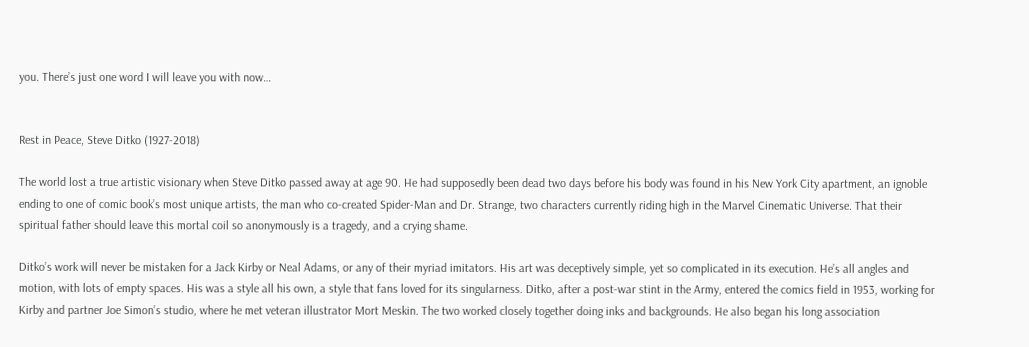you. There’s just one word I will leave you with now…


Rest in Peace, Steve Ditko (1927-2018)

The world lost a true artistic visionary when Steve Ditko passed away at age 90. He had supposedly been dead two days before his body was found in his New York City apartment, an ignoble ending to one of comic book’s most unique artists, the man who co-created Spider-Man and Dr. Strange, two characters currently riding high in the Marvel Cinematic Universe. That their spiritual father should leave this mortal coil so anonymously is a tragedy, and a crying shame.

Ditko’s work will never be mistaken for a Jack Kirby or Neal Adams, or any of their myriad imitators. His art was deceptively simple, yet so complicated in its execution. He’s all angles and motion, with lots of empty spaces. His was a style all his own, a style that fans loved for its singularness. Ditko, after a post-war stint in the Army, entered the comics field in 1953, working for Kirby and partner Joe Simon’s studio, where he met veteran illustrator Mort Meskin. The two worked closely together doing inks and backgrounds. He also began his long association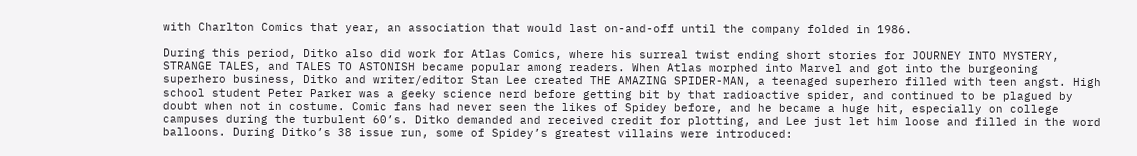with Charlton Comics that year, an association that would last on-and-off until the company folded in 1986.

During this period, Ditko also did work for Atlas Comics, where his surreal twist ending short stories for JOURNEY INTO MYSTERY, STRANGE TALES, and TALES TO ASTONISH became popular among readers. When Atlas morphed into Marvel and got into the burgeoning superhero business, Ditko and writer/editor Stan Lee created THE AMAZING SPIDER-MAN, a teenaged superhero filled with teen angst. High school student Peter Parker was a geeky science nerd before getting bit by that radioactive spider, and continued to be plagued by doubt when not in costume. Comic fans had never seen the likes of Spidey before, and he became a huge hit, especially on college campuses during the turbulent 60’s. Ditko demanded and received credit for plotting, and Lee just let him loose and filled in the word balloons. During Ditko’s 38 issue run, some of Spidey’s greatest villains were introduced: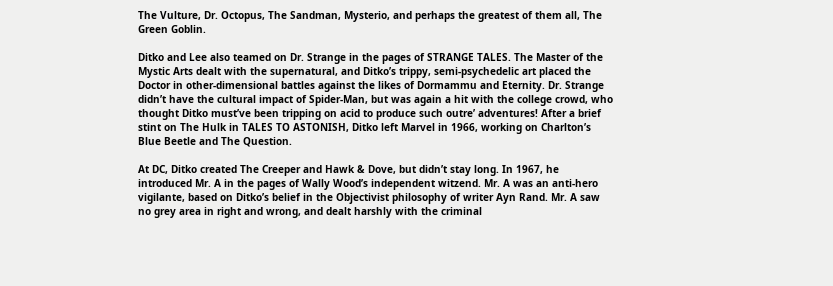The Vulture, Dr. Octopus, The Sandman, Mysterio, and perhaps the greatest of them all, The Green Goblin.

Ditko and Lee also teamed on Dr. Strange in the pages of STRANGE TALES. The Master of the Mystic Arts dealt with the supernatural, and Ditko’s trippy, semi-psychedelic art placed the Doctor in other-dimensional battles against the likes of Dormammu and Eternity. Dr. Strange didn’t have the cultural impact of Spider-Man, but was again a hit with the college crowd, who thought Ditko must’ve been tripping on acid to produce such outre’ adventures! After a brief stint on The Hulk in TALES TO ASTONISH, Ditko left Marvel in 1966, working on Charlton’s Blue Beetle and The Question.

At DC, Ditko created The Creeper and Hawk & Dove, but didn’t stay long. In 1967, he introduced Mr. A in the pages of Wally Wood’s independent witzend. Mr. A was an anti-hero vigilante, based on Ditko’s belief in the Objectivist philosophy of writer Ayn Rand. Mr. A saw no grey area in right and wrong, and dealt harshly with the criminal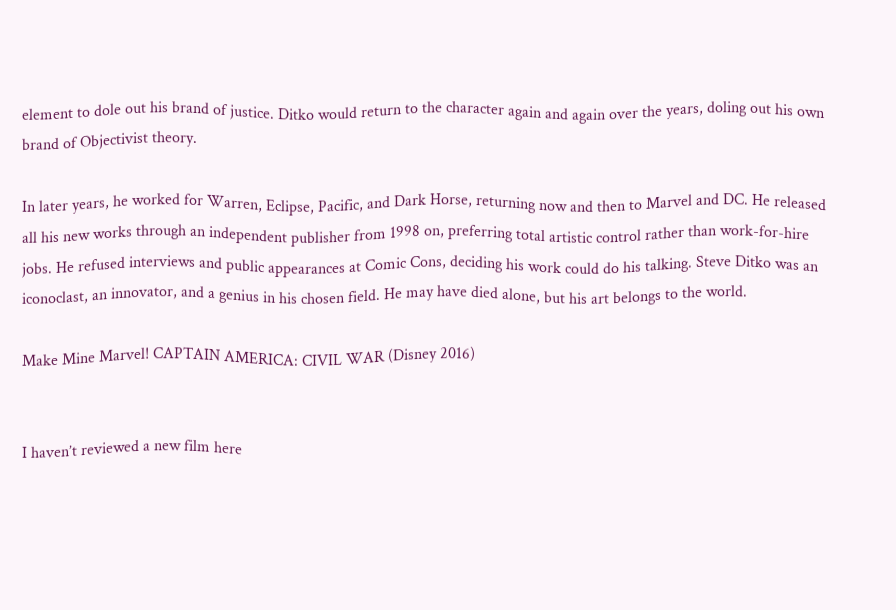element to dole out his brand of justice. Ditko would return to the character again and again over the years, doling out his own brand of Objectivist theory.

In later years, he worked for Warren, Eclipse, Pacific, and Dark Horse, returning now and then to Marvel and DC. He released all his new works through an independent publisher from 1998 on, preferring total artistic control rather than work-for-hire jobs. He refused interviews and public appearances at Comic Cons, deciding his work could do his talking. Steve Ditko was an iconoclast, an innovator, and a genius in his chosen field. He may have died alone, but his art belongs to the world.

Make Mine Marvel! CAPTAIN AMERICA: CIVIL WAR (Disney 2016)


I haven’t reviewed a new film here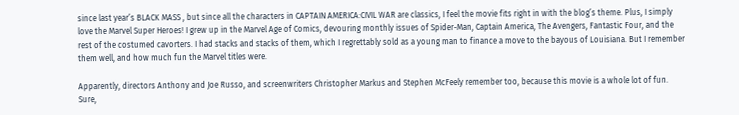since last year’s BLACK MASS , but since all the characters in CAPTAIN AMERICA:CIVIL WAR are classics, I feel the movie fits right in with the blog’s theme. Plus, I simply love the Marvel Super Heroes! I grew up in the Marvel Age of Comics, devouring monthly issues of Spider-Man, Captain America, The Avengers, Fantastic Four, and the rest of the costumed cavorters. I had stacks and stacks of them, which I regrettably sold as a young man to finance a move to the bayous of Louisiana. But I remember them well, and how much fun the Marvel titles were.

Apparently, directors Anthony and Joe Russo, and screenwriters Christopher Markus and Stephen McFeely remember too, because this movie is a whole lot of fun. Sure,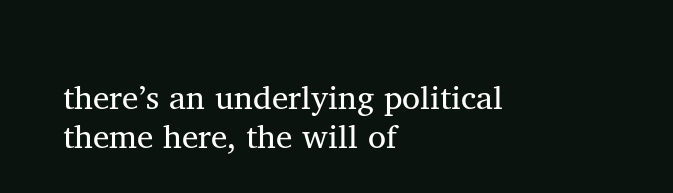there’s an underlying political theme here, the will of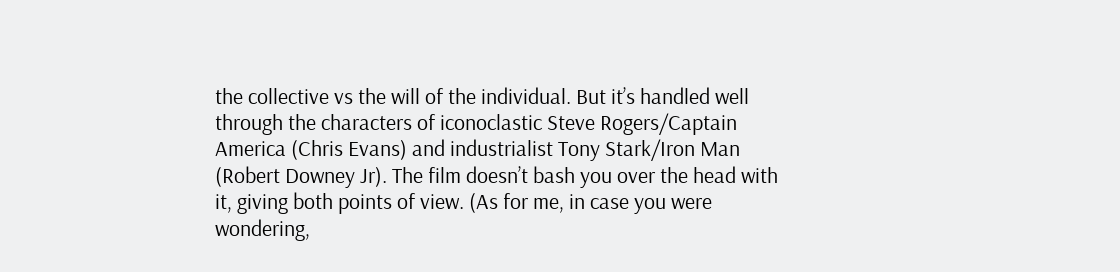the collective vs the will of the individual. But it’s handled well through the characters of iconoclastic Steve Rogers/Captain America (Chris Evans) and industrialist Tony Stark/Iron Man (Robert Downey Jr). The film doesn’t bash you over the head with it, giving both points of view. (As for me, in case you were wondering,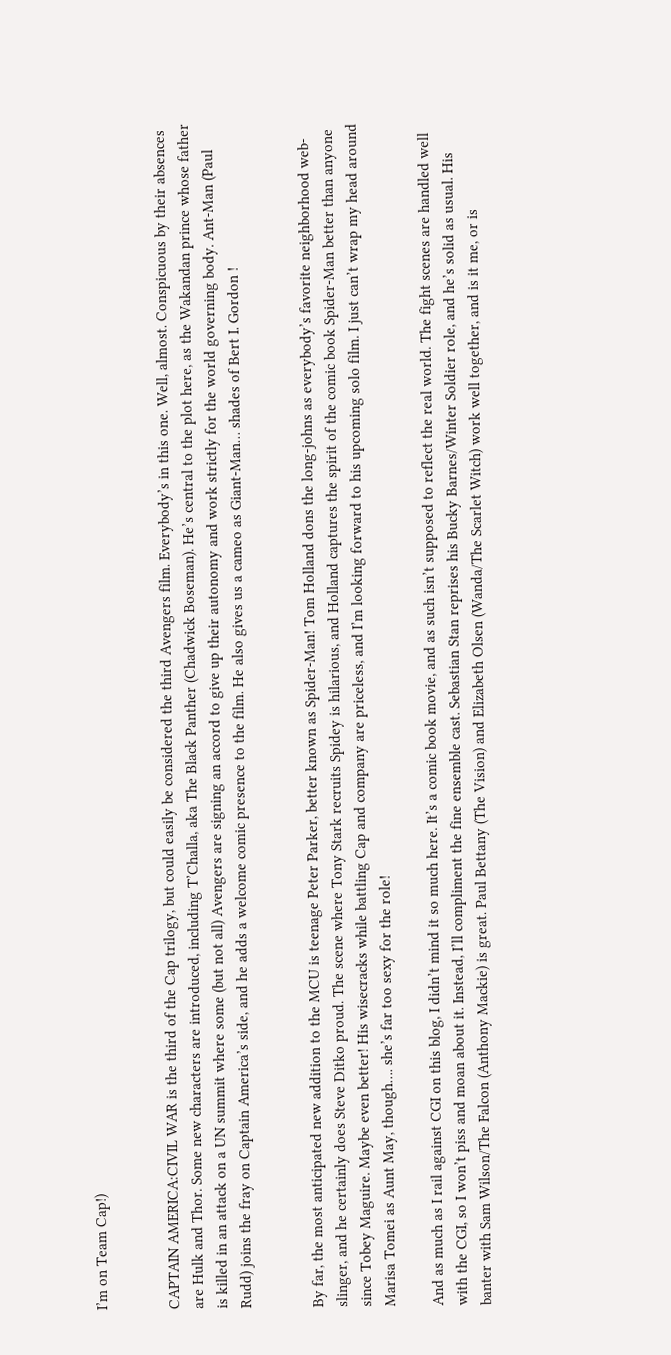I’m on Team Cap!)


CAPTAIN AMERICA:CIVIL WAR is the third of the Cap trilogy, but could easily be considered the third Avengers film. Everybody’s in this one. Well, almost. Conspicuous by their absences are Hulk and Thor. Some new characters are introduced, including T’Challa, aka The Black Panther (Chadwick Boseman). He’s central to the plot here, as the Wakandan prince whose father is killed in an attack on a UN summit where some (but not all) Avengers are signing an accord to give up their autonomy and work strictly for the world governing body. Ant-Man (Paul Rudd) joins the fray on Captain America’s side, and he adds a welcome comic presence to the film. He also gives us a cameo as Giant-Man… shades of Bert I. Gordon !


By far, the most anticipated new addition to the MCU is teenage Peter Parker, better known as Spider-Man! Tom Holland dons the long-johns as everybody’s favorite neighborhood web-slinger, and he certainly does Steve Ditko proud. The scene where Tony Stark recruits Spidey is hilarious, and Holland captures the spirit of the comic book Spider-Man better than anyone since Tobey Maguire. Maybe even better! His wisecracks while battling Cap and company are priceless, and I’m looking forward to his upcoming solo film. I just can’t wrap my head around Marisa Tomei as Aunt May, though…. she’s far too sexy for the role!

And as much as I rail against CGI on this blog, I didn’t mind it so much here. It’s a comic book movie, and as such isn’t supposed to reflect the real world. The fight scenes are handled well with the CGI, so I won’t piss and moan about it. Instead, I’ll compliment the fine ensemble cast. Sebastian Stan reprises his Bucky Barnes/Winter Soldier role, and he’s solid as usual. His banter with Sam Wilson/The Falcon (Anthony Mackie) is great. Paul Bettany (The Vision) and Elizabeth Olsen (Wanda/The Scarlet Witch) work well together, and is it me, or is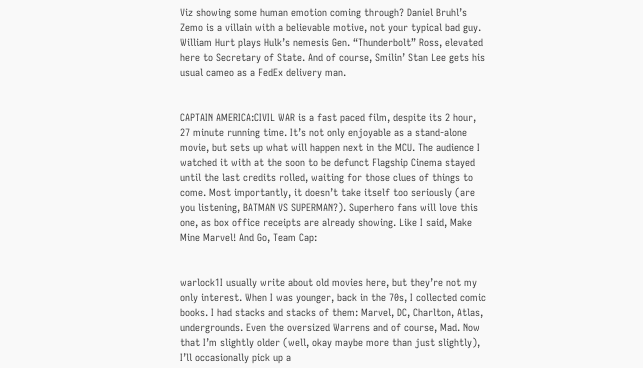Viz showing some human emotion coming through? Daniel Bruhl’s Zemo is a villain with a believable motive, not your typical bad guy. William Hurt plays Hulk’s nemesis Gen. “Thunderbolt” Ross, elevated here to Secretary of State. And of course, Smilin’ Stan Lee gets his usual cameo as a FedEx delivery man.


CAPTAIN AMERICA:CIVIL WAR is a fast paced film, despite its 2 hour, 27 minute running time. It’s not only enjoyable as a stand-alone movie, but sets up what will happen next in the MCU. The audience I watched it with at the soon to be defunct Flagship Cinema stayed until the last credits rolled, waiting for those clues of things to come. Most importantly, it doesn’t take itself too seriously (are you listening, BATMAN VS SUPERMAN?). Superhero fans will love this one, as box office receipts are already showing. Like I said, Make Mine Marvel! And Go, Team Cap:


warlock1I usually write about old movies here, but they’re not my only interest. When I was younger, back in the 70s, I collected comic books. I had stacks and stacks of them: Marvel, DC, Charlton, Atlas, undergrounds. Even the oversized Warrens and of course, Mad. Now that I’m slightly older (well, okay maybe more than just slightly), I’ll occasionally pick up a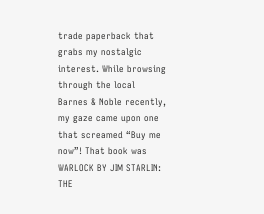trade paperback that grabs my nostalgic interest. While browsing through the local Barnes & Noble recently, my gaze came upon one that screamed “Buy me now”! That book was WARLOCK BY JIM STARLIN: THE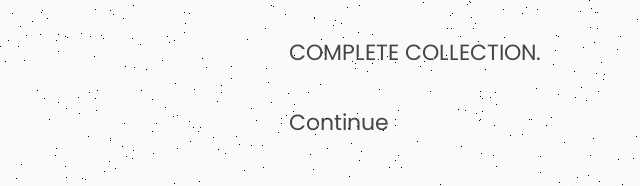COMPLETE COLLECTION.

Continue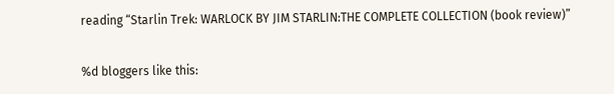reading “Starlin Trek: WARLOCK BY JIM STARLIN:THE COMPLETE COLLECTION (book review)”

%d bloggers like this: